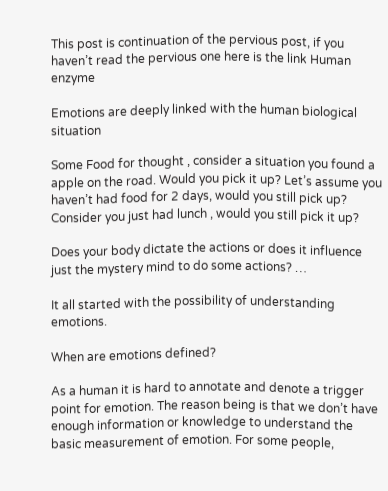This post is continuation of the pervious post, if you haven’t read the pervious one here is the link Human enzyme

Emotions are deeply linked with the human biological situation

Some Food for thought , consider a situation you found a apple on the road. Would you pick it up? Let’s assume you haven’t had food for 2 days, would you still pick up? Consider you just had lunch , would you still pick it up?

Does your body dictate the actions or does it influence just the mystery mind to do some actions? …

It all started with the possibility of understanding emotions.

When are emotions defined?

As a human it is hard to annotate and denote a trigger point for emotion. The reason being is that we don’t have enough information or knowledge to understand the basic measurement of emotion. For some people,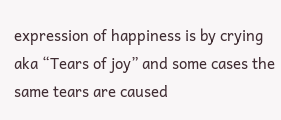expression of happiness is by crying aka “Tears of joy” and some cases the same tears are caused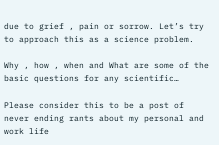due to grief , pain or sorrow. Let’s try to approach this as a science problem.

Why , how , when and What are some of the basic questions for any scientific…

Please consider this to be a post of never ending rants about my personal and work life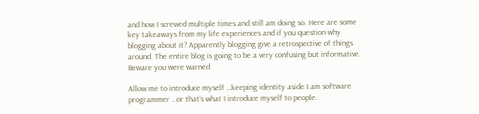and how I screwed multiple times and still am doing so. Here are some key takeaways from my life experiences and if you question why blogging about it? Apparently blogging give a retrospective of things around. The entire blog is going to be a very confusing but informative. Beware you were warned

Allow me to introduce myself …keeping identity aside I am software programmer …or that’s what I introduce myself to people.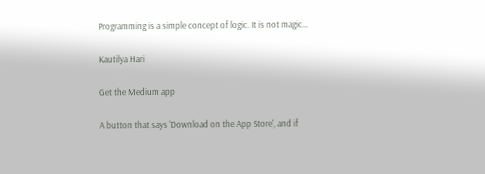Programming is a simple concept of logic. It is not magic…

Kautilya Hari

Get the Medium app

A button that says 'Download on the App Store', and if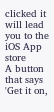clicked it will lead you to the iOS App store
A button that says 'Get it on,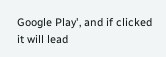Google Play', and if clicked it will lead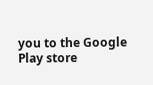you to the Google Play store